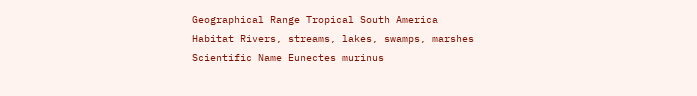Geographical Range Tropical South America
Habitat Rivers, streams, lakes, swamps, marshes
Scientific Name Eunectes murinus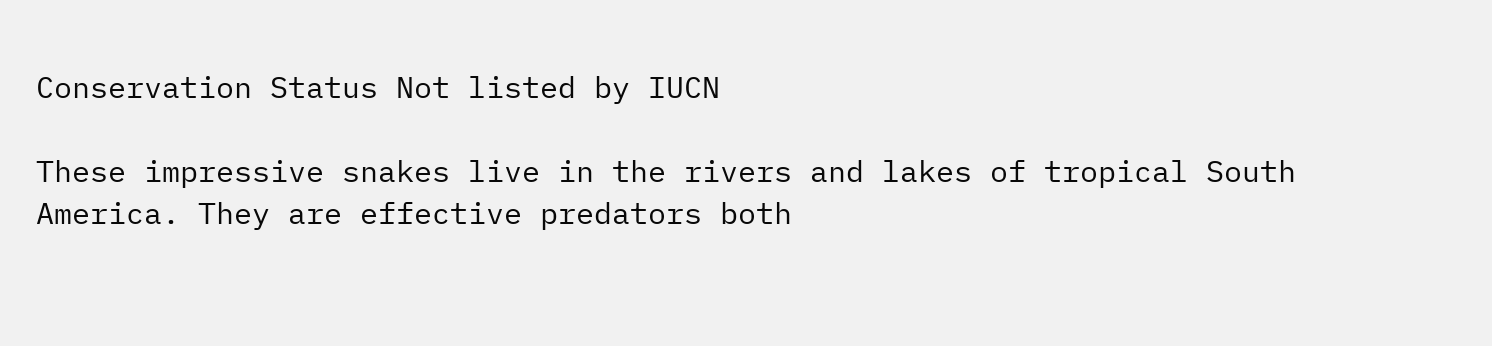Conservation Status Not listed by IUCN

These impressive snakes live in the rivers and lakes of tropical South America. They are effective predators both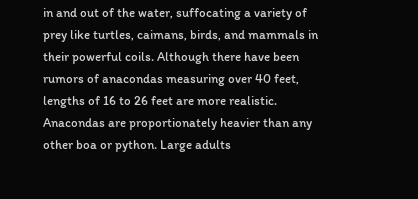in and out of the water, suffocating a variety of prey like turtles, caimans, birds, and mammals in their powerful coils. Although there have been rumors of anacondas measuring over 40 feet, lengths of 16 to 26 feet are more realistic. Anacondas are proportionately heavier than any other boa or python. Large adults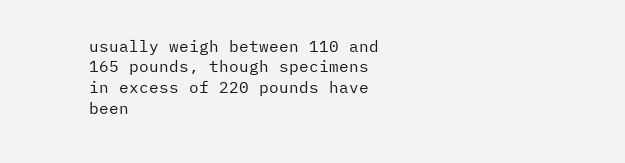usually weigh between 110 and 165 pounds, though specimens in excess of 220 pounds have been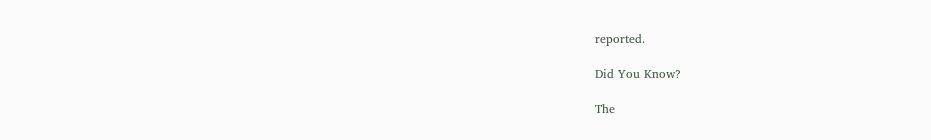reported.

Did You Know?

The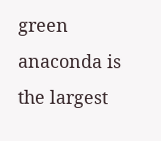green anaconda is the largest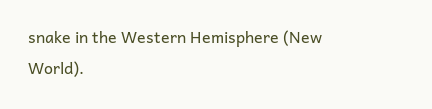snake in the Western Hemisphere (New World).